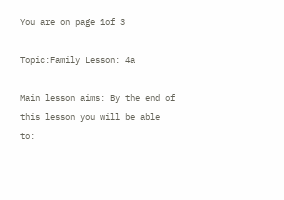You are on page 1of 3

Topic:Family Lesson: 4a

Main lesson aims: By the end of this lesson you will be able to: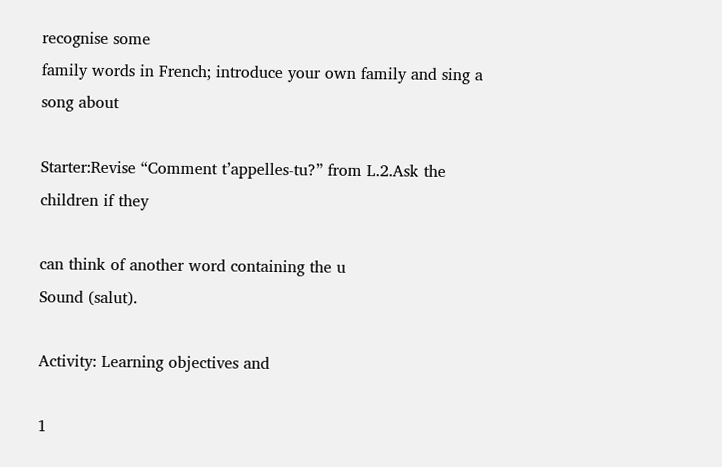recognise some
family words in French; introduce your own family and sing a song about

Starter:Revise “Comment t’appelles-tu?” from L.2.Ask the children if they

can think of another word containing the u
Sound (salut).

Activity: Learning objectives and

1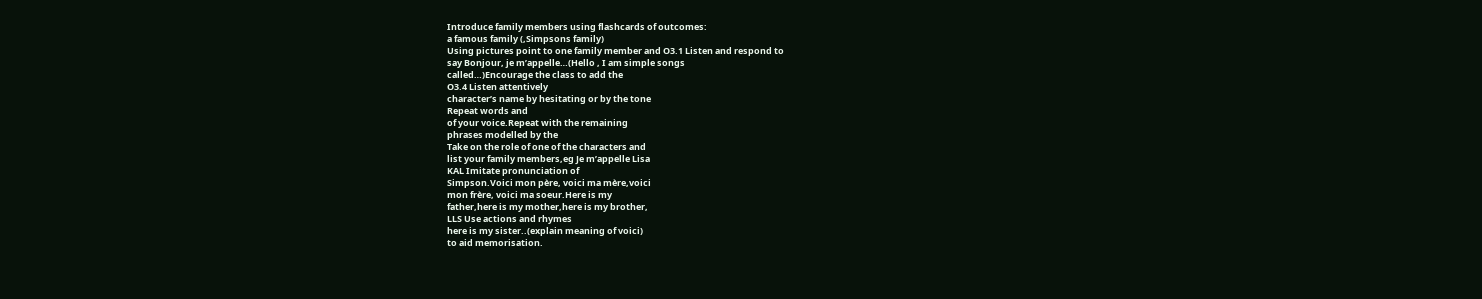Introduce family members using flashcards of outcomes:
a famous family (,Simpsons family)
Using pictures point to one family member and O3.1 Listen and respond to
say Bonjour, je m’appelle…(Hello , I am simple songs
called…)Encourage the class to add the
O3.4 Listen attentively
character’s name by hesitating or by the tone
Repeat words and
of your voice.Repeat with the remaining
phrases modelled by the
Take on the role of one of the characters and
list your family members,eg Je m’appelle Lisa
KAL Imitate pronunciation of
Simpson.Voici mon père, voici ma mère,voici
mon frère, voici ma soeur.Here is my
father,here is my mother,here is my brother,
LLS Use actions and rhymes
here is my sister..(explain meaning of voici)
to aid memorisation.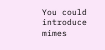You could introduce mimes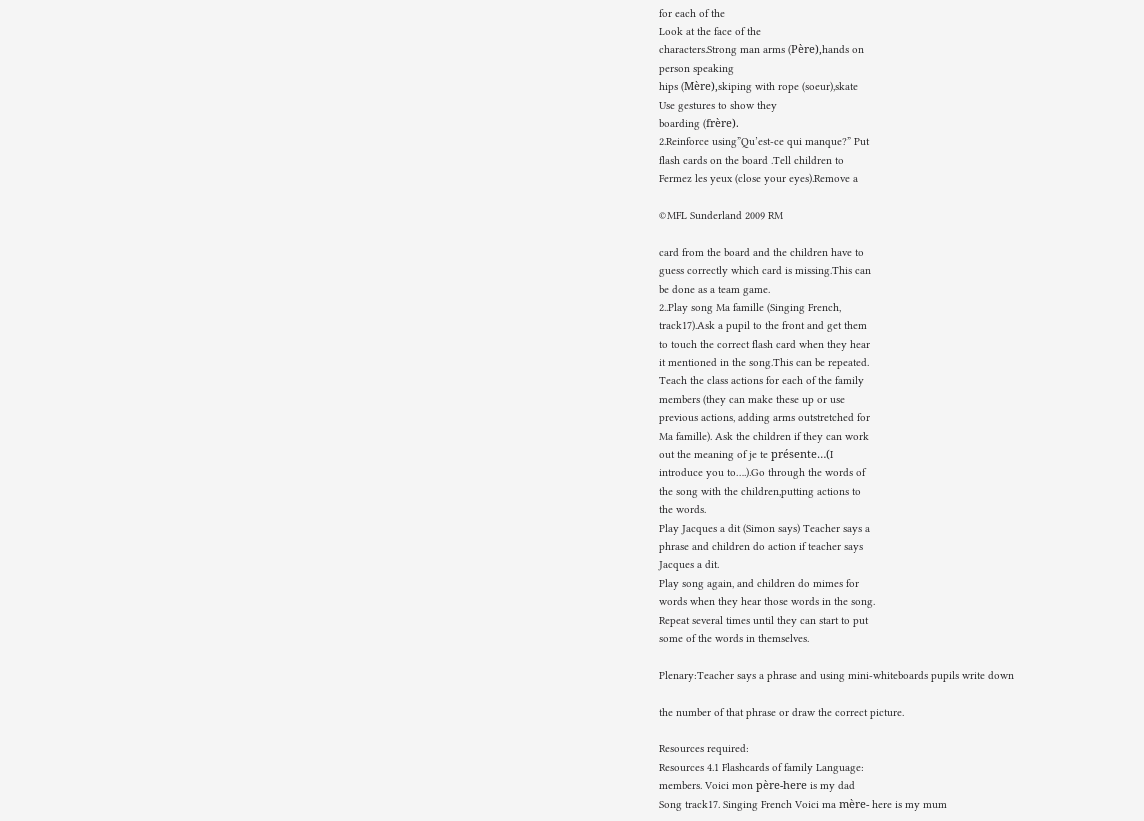for each of the
Look at the face of the
characters.Strong man arms (Père),hands on
person speaking
hips (Mère),skiping with rope (soeur),skate
Use gestures to show they
boarding (frère).
2.Reinforce using”Qu’est-ce qui manque?” Put
flash cards on the board .Tell children to
Fermez les yeux (close your eyes).Remove a

©MFL Sunderland 2009 RM

card from the board and the children have to
guess correctly which card is missing.This can
be done as a team game.
2..Play song Ma famille (Singing French,
track17).Ask a pupil to the front and get them
to touch the correct flash card when they hear
it mentioned in the song.This can be repeated.
Teach the class actions for each of the family
members (they can make these up or use
previous actions, adding arms outstretched for
Ma famille). Ask the children if they can work
out the meaning of je te présente…(I
introduce you to….).Go through the words of
the song with the children,putting actions to
the words.
Play Jacques a dit (Simon says) Teacher says a
phrase and children do action if teacher says
Jacques a dit.
Play song again, and children do mimes for
words when they hear those words in the song.
Repeat several times until they can start to put
some of the words in themselves.

Plenary:Teacher says a phrase and using mini-whiteboards pupils write down

the number of that phrase or draw the correct picture.

Resources required:
Resources 4.1 Flashcards of family Language:
members. Voici mon père-here is my dad
Song track17. Singing French Voici ma mère- here is my mum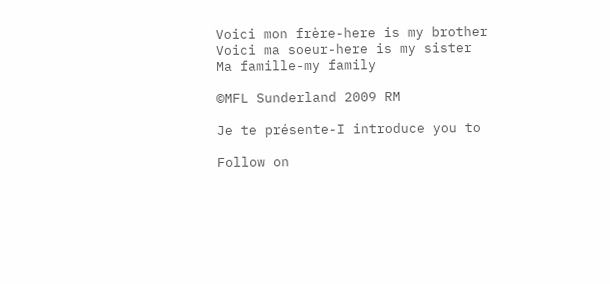Voici mon frère-here is my brother
Voici ma soeur-here is my sister
Ma famille-my family

©MFL Sunderland 2009 RM

Je te présente-I introduce you to

Follow on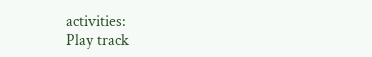activities:
Play track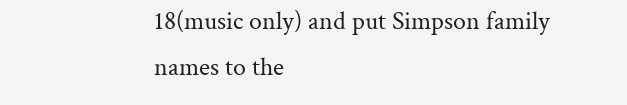18(music only) and put Simpson family names to the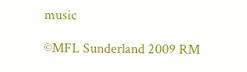music

©MFL Sunderland 2009 RM